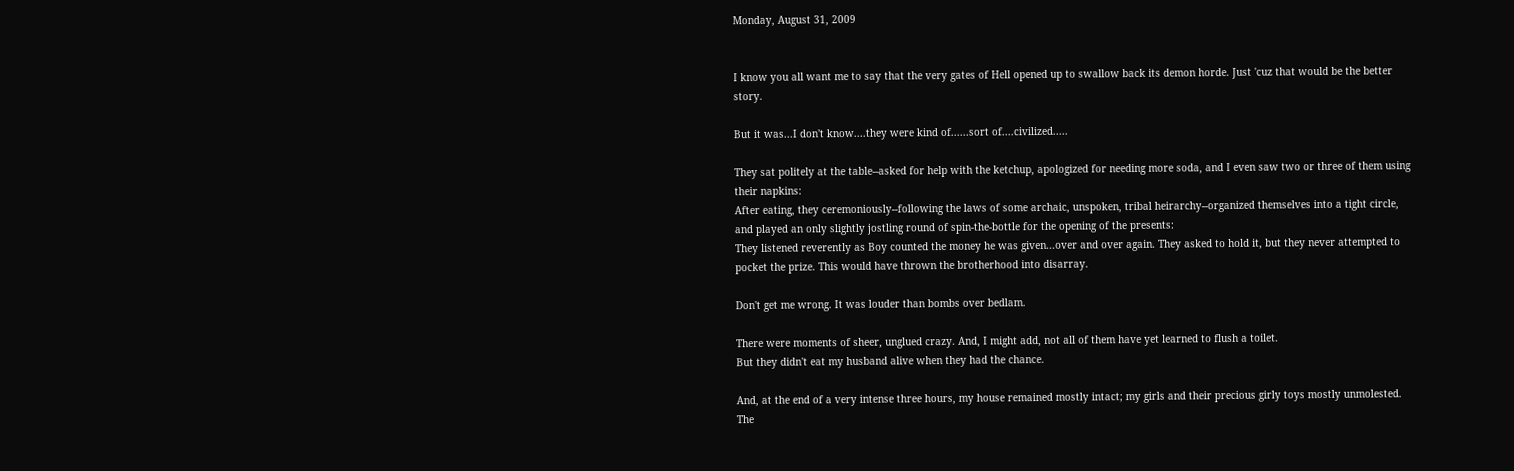Monday, August 31, 2009


I know you all want me to say that the very gates of Hell opened up to swallow back its demon horde. Just 'cuz that would be the better story.

But it was...I don't know....they were kind of......sort of....civilized.....

They sat politely at the table--asked for help with the ketchup, apologized for needing more soda, and I even saw two or three of them using their napkins:
After eating, they ceremoniously--following the laws of some archaic, unspoken, tribal heirarchy--organized themselves into a tight circle, and played an only slightly jostling round of spin-the-bottle for the opening of the presents:
They listened reverently as Boy counted the money he was given...over and over again. They asked to hold it, but they never attempted to pocket the prize. This would have thrown the brotherhood into disarray.

Don't get me wrong. It was louder than bombs over bedlam.

There were moments of sheer, unglued crazy. And, I might add, not all of them have yet learned to flush a toilet.
But they didn't eat my husband alive when they had the chance.

And, at the end of a very intense three hours, my house remained mostly intact; my girls and their precious girly toys mostly unmolested. The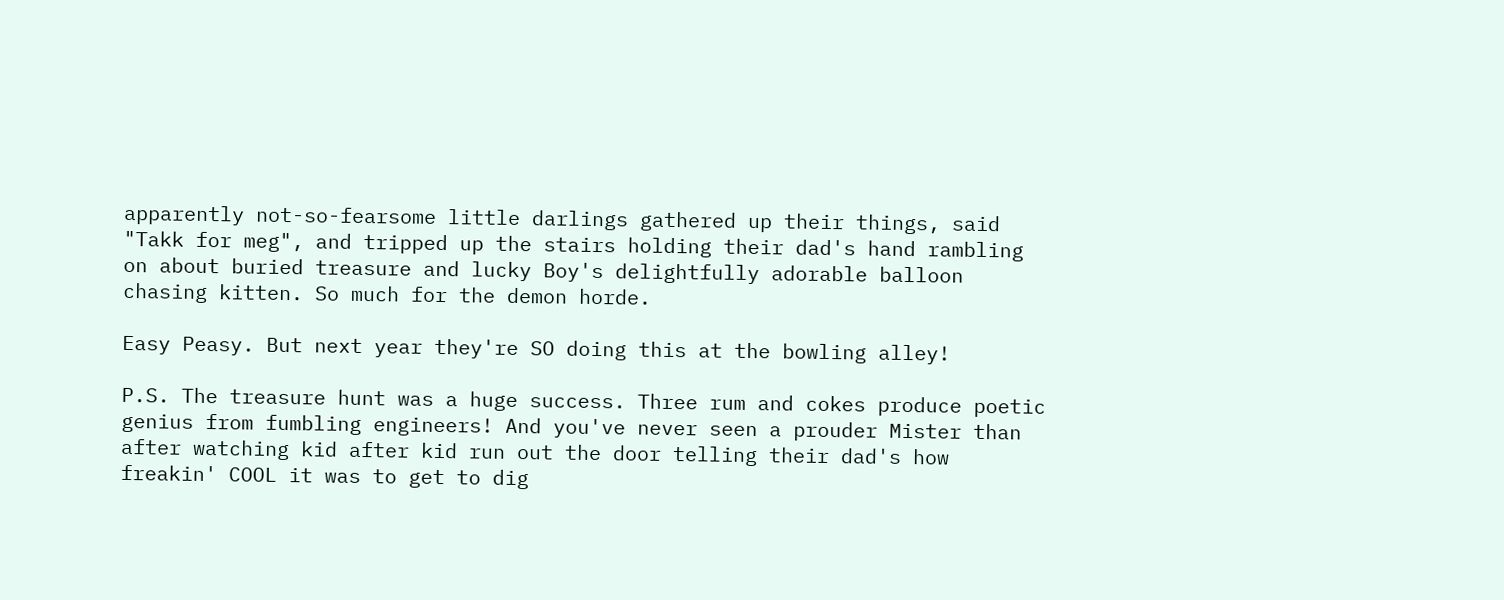apparently not-so-fearsome little darlings gathered up their things, said "Takk for meg", and tripped up the stairs holding their dad's hand rambling on about buried treasure and lucky Boy's delightfully adorable balloon chasing kitten. So much for the demon horde.

Easy Peasy. But next year they're SO doing this at the bowling alley!

P.S. The treasure hunt was a huge success. Three rum and cokes produce poetic genius from fumbling engineers! And you've never seen a prouder Mister than after watching kid after kid run out the door telling their dad's how freakin' COOL it was to get to dig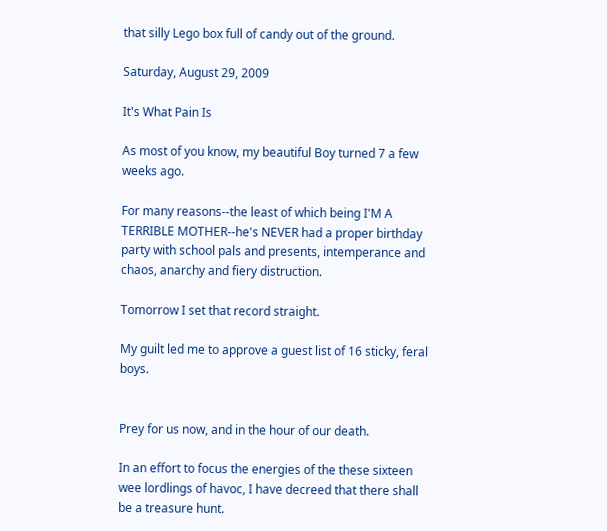that silly Lego box full of candy out of the ground.

Saturday, August 29, 2009

It's What Pain Is

As most of you know, my beautiful Boy turned 7 a few weeks ago.

For many reasons--the least of which being I'M A TERRIBLE MOTHER--he's NEVER had a proper birthday party with school pals and presents, intemperance and chaos, anarchy and fiery distruction.

Tomorrow I set that record straight.

My guilt led me to approve a guest list of 16 sticky, feral boys.


Prey for us now, and in the hour of our death.

In an effort to focus the energies of the these sixteen wee lordlings of havoc, I have decreed that there shall be a treasure hunt.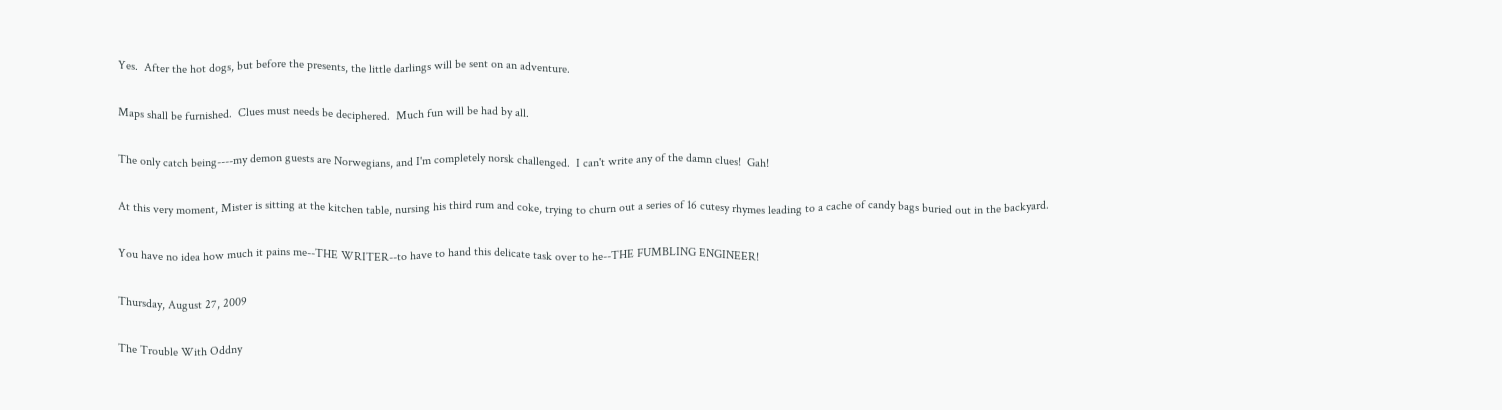Yes.  After the hot dogs, but before the presents, the little darlings will be sent on an adventure.

Maps shall be furnished.  Clues must needs be deciphered.  Much fun will be had by all.

The only catch being----my demon guests are Norwegians, and I'm completely norsk challenged.  I can't write any of the damn clues!  Gah!

At this very moment, Mister is sitting at the kitchen table, nursing his third rum and coke, trying to churn out a series of 16 cutesy rhymes leading to a cache of candy bags buried out in the backyard.

You have no idea how much it pains me--THE WRITER--to have to hand this delicate task over to he--THE FUMBLING ENGINEER!

Thursday, August 27, 2009

The Trouble With Oddny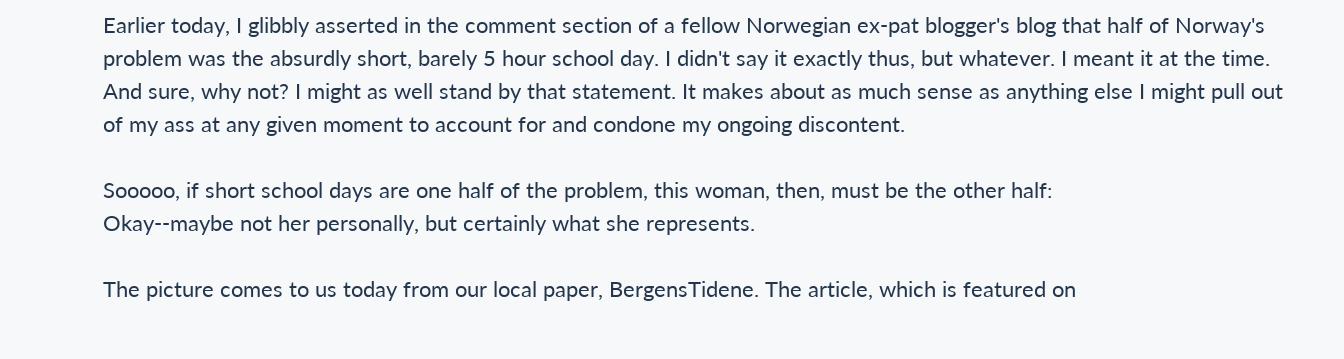Earlier today, I glibbly asserted in the comment section of a fellow Norwegian ex-pat blogger's blog that half of Norway's problem was the absurdly short, barely 5 hour school day. I didn't say it exactly thus, but whatever. I meant it at the time. And sure, why not? I might as well stand by that statement. It makes about as much sense as anything else I might pull out of my ass at any given moment to account for and condone my ongoing discontent.

Sooooo, if short school days are one half of the problem, this woman, then, must be the other half:
Okay--maybe not her personally, but certainly what she represents.

The picture comes to us today from our local paper, BergensTidene. The article, which is featured on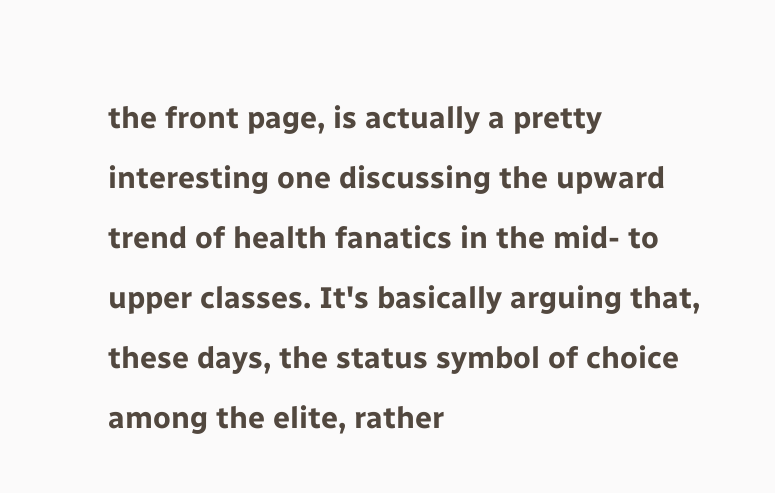the front page, is actually a pretty interesting one discussing the upward trend of health fanatics in the mid- to upper classes. It's basically arguing that, these days, the status symbol of choice among the elite, rather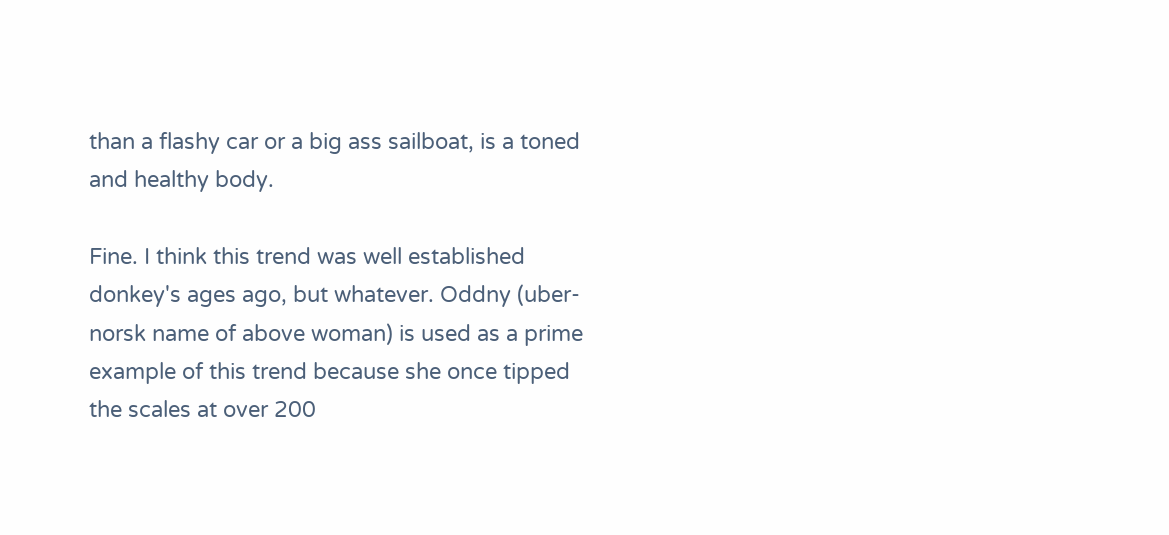than a flashy car or a big ass sailboat, is a toned and healthy body.

Fine. I think this trend was well established donkey's ages ago, but whatever. Oddny (uber-norsk name of above woman) is used as a prime example of this trend because she once tipped the scales at over 200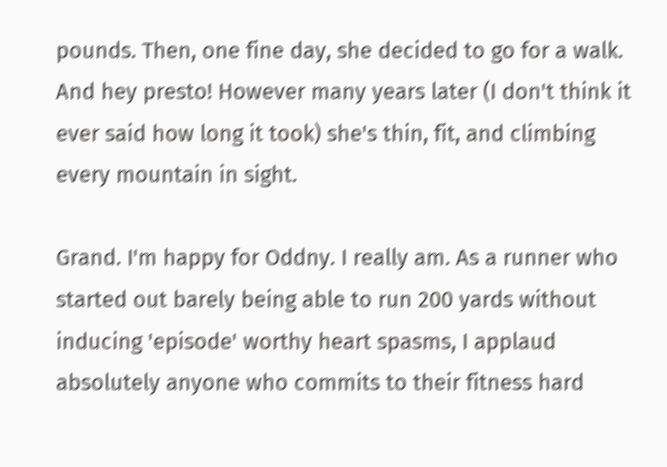pounds. Then, one fine day, she decided to go for a walk. And hey presto! However many years later (I don't think it ever said how long it took) she's thin, fit, and climbing every mountain in sight.

Grand. I'm happy for Oddny. I really am. As a runner who started out barely being able to run 200 yards without inducing 'episode' worthy heart spasms, I applaud absolutely anyone who commits to their fitness hard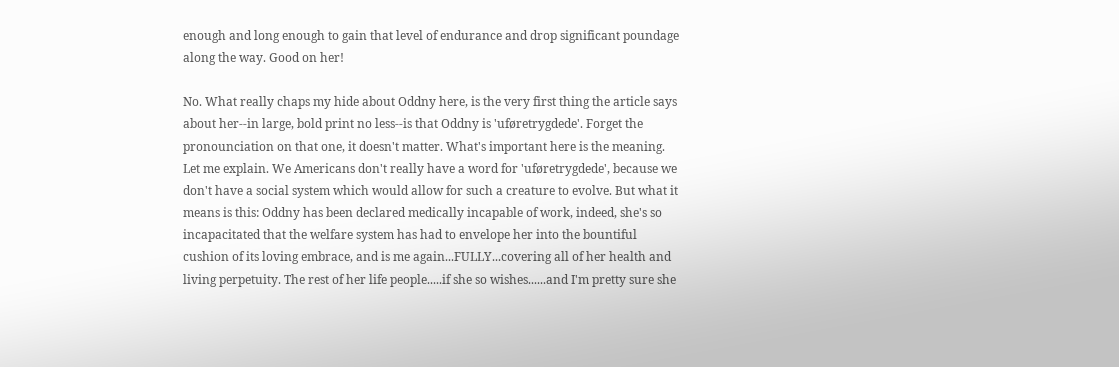enough and long enough to gain that level of endurance and drop significant poundage along the way. Good on her!

No. What really chaps my hide about Oddny here, is the very first thing the article says about her--in large, bold print no less--is that Oddny is 'uføretrygdede'. Forget the pronounciation on that one, it doesn't matter. What's important here is the meaning. Let me explain. We Americans don't really have a word for 'uføretrygdede', because we don't have a social system which would allow for such a creature to evolve. But what it means is this: Oddny has been declared medically incapable of work, indeed, she's so incapacitated that the welfare system has had to envelope her into the bountiful cushion of its loving embrace, and is me again...FULLY...covering all of her health and living perpetuity. The rest of her life people.....if she so wishes......and I'm pretty sure she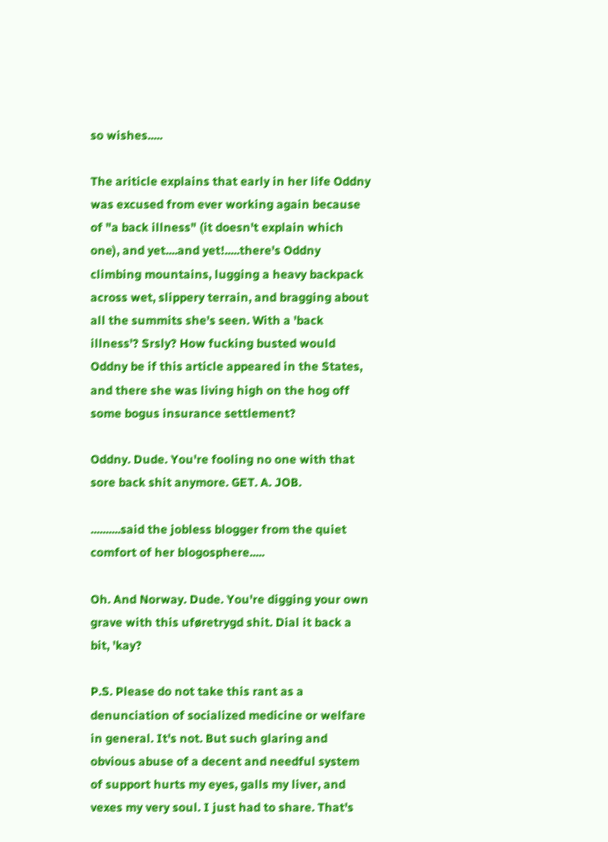so wishes.....

The ariticle explains that early in her life Oddny was excused from ever working again because of "a back illness" (it doesn't explain which one), and yet....and yet!.....there's Oddny climbing mountains, lugging a heavy backpack across wet, slippery terrain, and bragging about all the summits she's seen. With a 'back illness'? Srsly? How fucking busted would Oddny be if this article appeared in the States, and there she was living high on the hog off some bogus insurance settlement?

Oddny. Dude. You're fooling no one with that sore back shit anymore. GET. A. JOB.

..........said the jobless blogger from the quiet comfort of her blogosphere.....

Oh. And Norway. Dude. You're digging your own grave with this uføretrygd shit. Dial it back a bit, 'kay?

P.S. Please do not take this rant as a denunciation of socialized medicine or welfare in general. It's not. But such glaring and obvious abuse of a decent and needful system of support hurts my eyes, galls my liver, and vexes my very soul. I just had to share. That's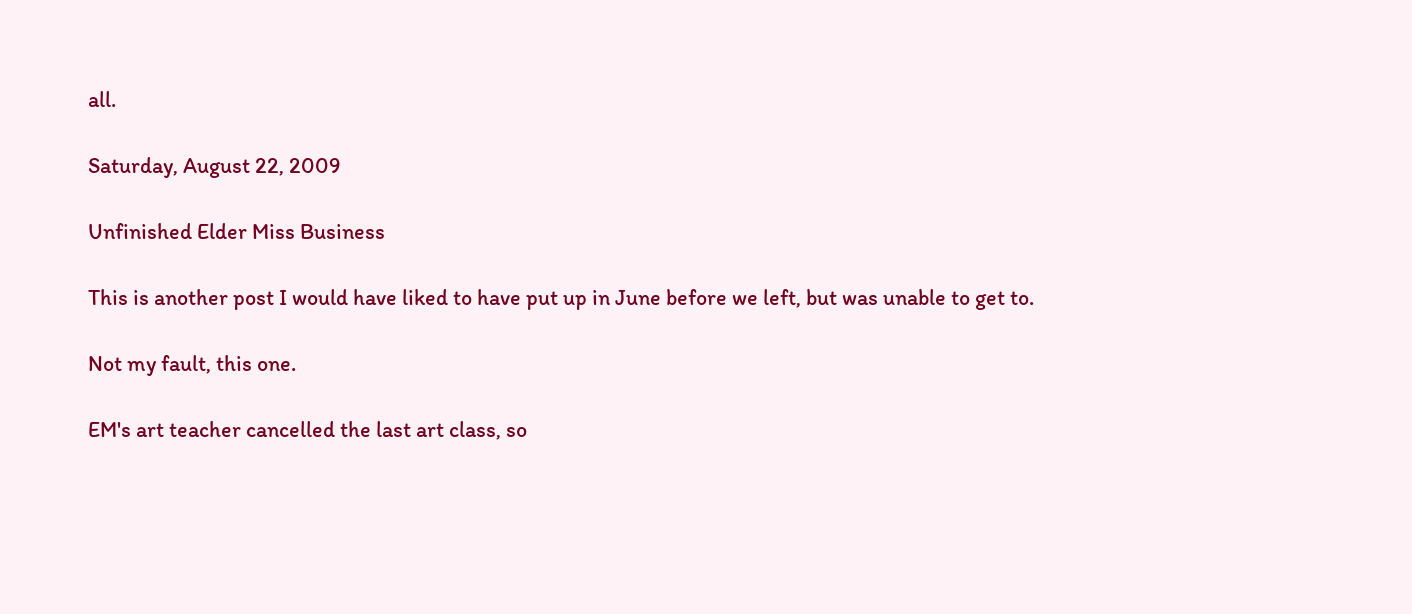all.

Saturday, August 22, 2009

Unfinished Elder Miss Business

This is another post I would have liked to have put up in June before we left, but was unable to get to.

Not my fault, this one.

EM's art teacher cancelled the last art class, so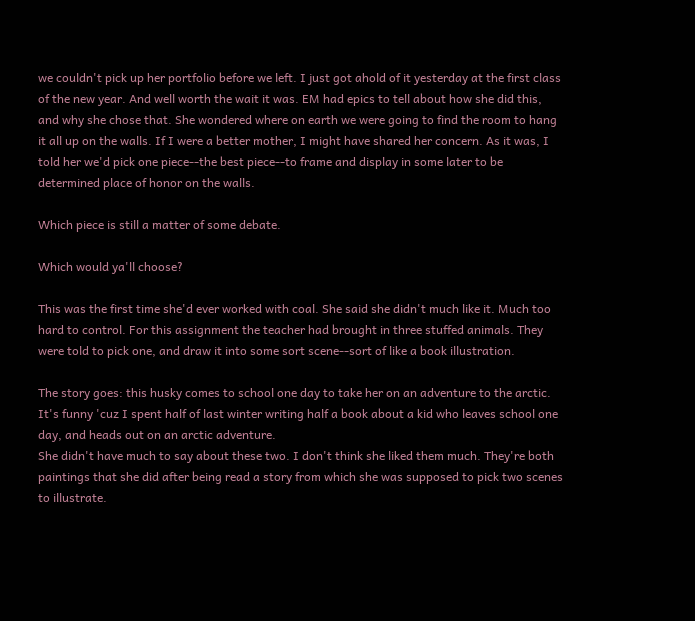we couldn't pick up her portfolio before we left. I just got ahold of it yesterday at the first class of the new year. And well worth the wait it was. EM had epics to tell about how she did this, and why she chose that. She wondered where on earth we were going to find the room to hang it all up on the walls. If I were a better mother, I might have shared her concern. As it was, I told her we'd pick one piece--the best piece--to frame and display in some later to be determined place of honor on the walls.

Which piece is still a matter of some debate.

Which would ya'll choose?

This was the first time she'd ever worked with coal. She said she didn't much like it. Much too hard to control. For this assignment the teacher had brought in three stuffed animals. They were told to pick one, and draw it into some sort scene--sort of like a book illustration.

The story goes: this husky comes to school one day to take her on an adventure to the arctic. It's funny 'cuz I spent half of last winter writing half a book about a kid who leaves school one day, and heads out on an arctic adventure.
She didn't have much to say about these two. I don't think she liked them much. They're both paintings that she did after being read a story from which she was supposed to pick two scenes to illustrate.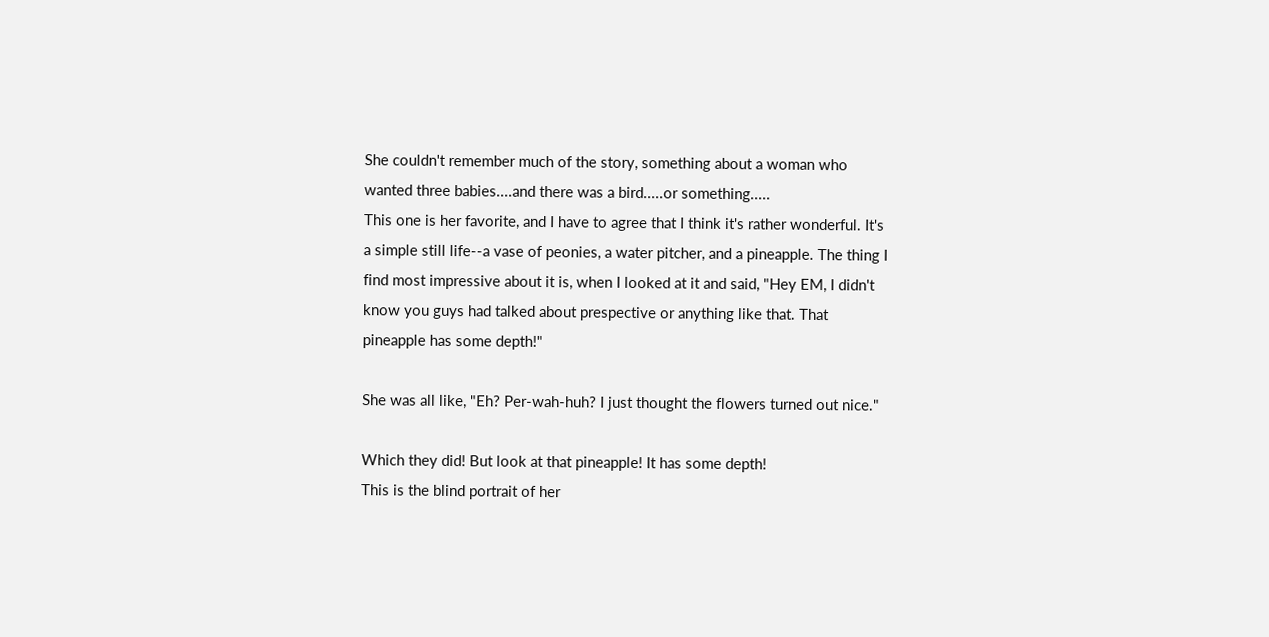She couldn't remember much of the story, something about a woman who wanted three babies....and there was a bird.....or something.....
This one is her favorite, and I have to agree that I think it's rather wonderful. It's a simple still life--a vase of peonies, a water pitcher, and a pineapple. The thing I find most impressive about it is, when I looked at it and said, "Hey EM, I didn't know you guys had talked about prespective or anything like that. That pineapple has some depth!"

She was all like, "Eh? Per-wah-huh? I just thought the flowers turned out nice."

Which they did! But look at that pineapple! It has some depth!
This is the blind portrait of her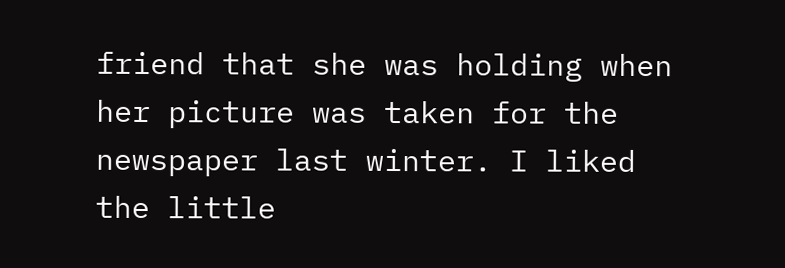friend that she was holding when her picture was taken for the newspaper last winter. I liked the little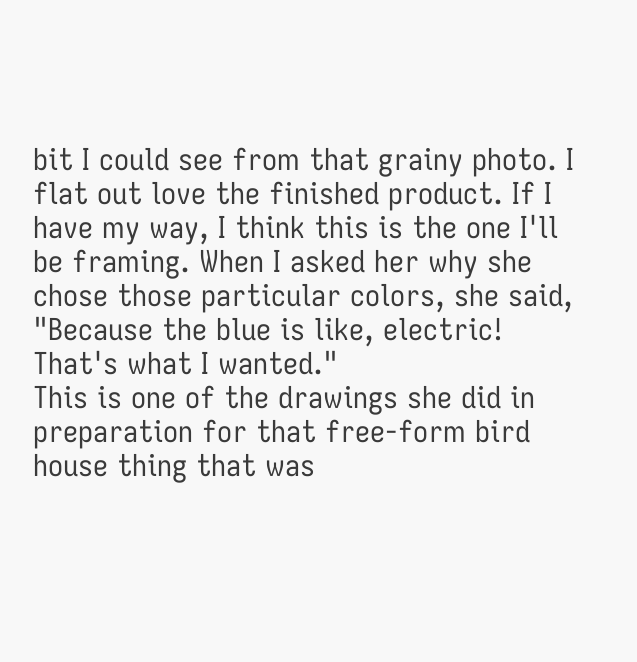bit I could see from that grainy photo. I flat out love the finished product. If I have my way, I think this is the one I'll be framing. When I asked her why she chose those particular colors, she said, "Because the blue is like, electric! That's what I wanted."
This is one of the drawings she did in preparation for that free-form bird house thing that was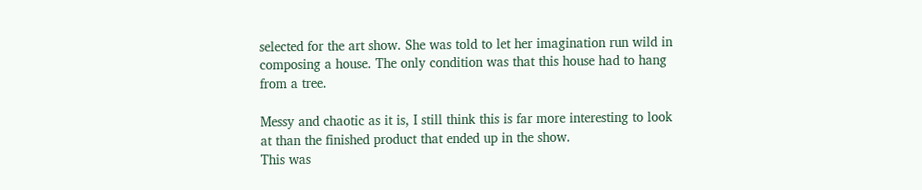selected for the art show. She was told to let her imagination run wild in composing a house. The only condition was that this house had to hang from a tree.

Messy and chaotic as it is, I still think this is far more interesting to look at than the finished product that ended up in the show.
This was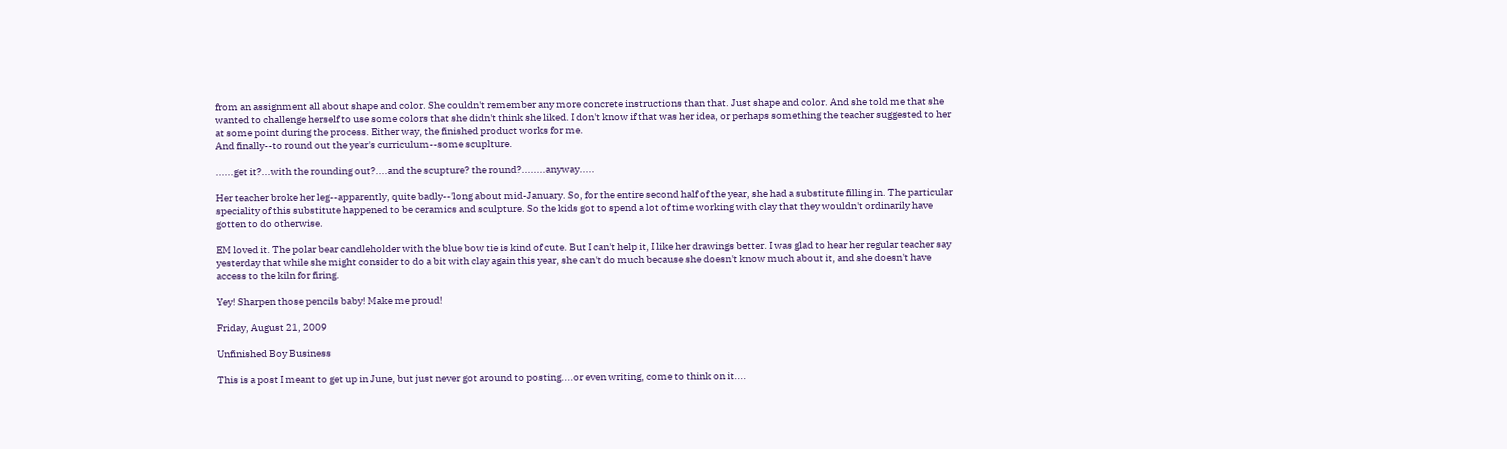from an assignment all about shape and color. She couldn't remember any more concrete instructions than that. Just shape and color. And she told me that she wanted to challenge herself to use some colors that she didn't think she liked. I don't know if that was her idea, or perhaps something the teacher suggested to her at some point during the process. Either way, the finished product works for me.
And finally--to round out the year's curriculum--some scuplture.

......get it?...with the rounding out?....and the scupture? the round?........anyway.....

Her teacher broke her leg--apparently, quite badly--'long about mid-January. So, for the entire second half of the year, she had a substitute filling in. The particular speciality of this substitute happened to be ceramics and sculpture. So the kids got to spend a lot of time working with clay that they wouldn't ordinarily have gotten to do otherwise.

EM loved it. The polar bear candleholder with the blue bow tie is kind of cute. But I can't help it, I like her drawings better. I was glad to hear her regular teacher say yesterday that while she might consider to do a bit with clay again this year, she can't do much because she doesn't know much about it, and she doesn't have access to the kiln for firing.

Yey! Sharpen those pencils baby! Make me proud!

Friday, August 21, 2009

Unfinished Boy Business

This is a post I meant to get up in June, but just never got around to posting....or even writing, come to think on it....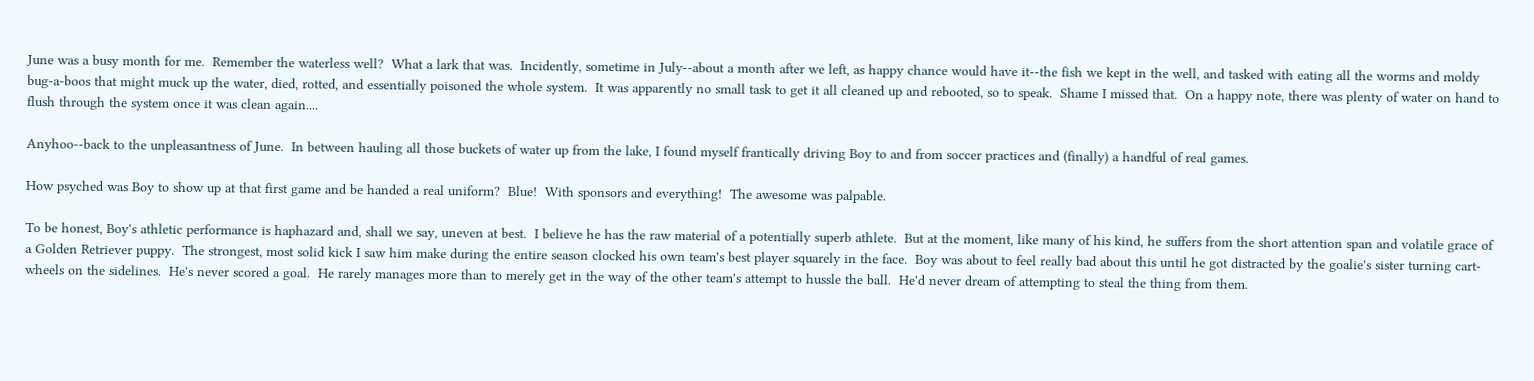June was a busy month for me.  Remember the waterless well?  What a lark that was.  Incidently, sometime in July--about a month after we left, as happy chance would have it--the fish we kept in the well, and tasked with eating all the worms and moldy bug-a-boos that might muck up the water, died, rotted, and essentially poisoned the whole system.  It was apparently no small task to get it all cleaned up and rebooted, so to speak.  Shame I missed that.  On a happy note, there was plenty of water on hand to flush through the system once it was clean again....

Anyhoo--back to the unpleasantness of June.  In between hauling all those buckets of water up from the lake, I found myself frantically driving Boy to and from soccer practices and (finally) a handful of real games.

How psyched was Boy to show up at that first game and be handed a real uniform?  Blue!  With sponsors and everything!  The awesome was palpable.

To be honest, Boy's athletic performance is haphazard and, shall we say, uneven at best.  I believe he has the raw material of a potentially superb athlete.  But at the moment, like many of his kind, he suffers from the short attention span and volatile grace of a Golden Retriever puppy.  The strongest, most solid kick I saw him make during the entire season clocked his own team's best player squarely in the face.  Boy was about to feel really bad about this until he got distracted by the goalie's sister turning cart-wheels on the sidelines.  He's never scored a goal.  He rarely manages more than to merely get in the way of the other team's attempt to hussle the ball.  He'd never dream of attempting to steal the thing from them.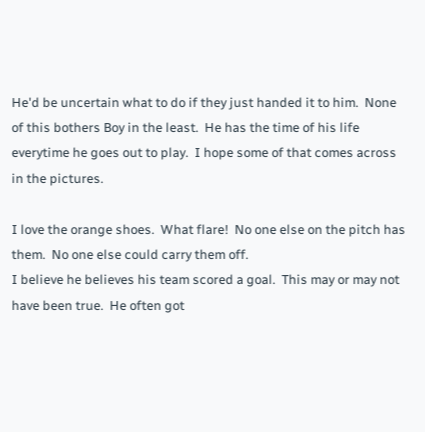He'd be uncertain what to do if they just handed it to him.  None of this bothers Boy in the least.  He has the time of his life everytime he goes out to play.  I hope some of that comes across in the pictures.

I love the orange shoes.  What flare!  No one else on the pitch has them.  No one else could carry them off.
I believe he believes his team scored a goal.  This may or may not have been true.  He often got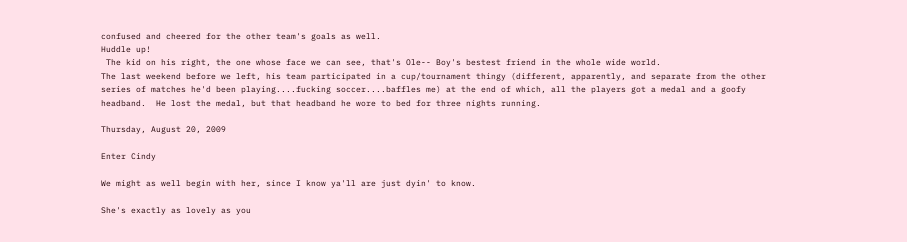confused and cheered for the other team's goals as well.
Huddle up!
 The kid on his right, the one whose face we can see, that's Ole-- Boy's bestest friend in the whole wide world.
The last weekend before we left, his team participated in a cup/tournament thingy (different, apparently, and separate from the other series of matches he'd been playing....fucking soccer....baffles me) at the end of which, all the players got a medal and a goofy headband.  He lost the medal, but that headband he wore to bed for three nights running.

Thursday, August 20, 2009

Enter Cindy

We might as well begin with her, since I know ya'll are just dyin' to know.

She's exactly as lovely as you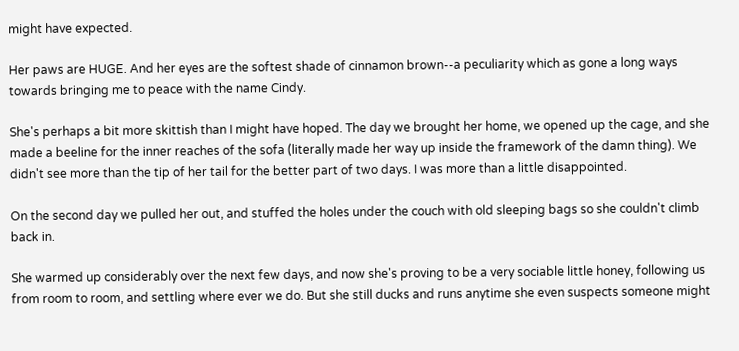might have expected.

Her paws are HUGE. And her eyes are the softest shade of cinnamon brown--a peculiarity which as gone a long ways towards bringing me to peace with the name Cindy.

She's perhaps a bit more skittish than I might have hoped. The day we brought her home, we opened up the cage, and she made a beeline for the inner reaches of the sofa (literally made her way up inside the framework of the damn thing). We didn't see more than the tip of her tail for the better part of two days. I was more than a little disappointed.

On the second day we pulled her out, and stuffed the holes under the couch with old sleeping bags so she couldn't climb back in.

She warmed up considerably over the next few days, and now she's proving to be a very sociable little honey, following us from room to room, and settling where ever we do. But she still ducks and runs anytime she even suspects someone might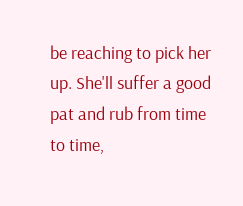be reaching to pick her up. She'll suffer a good pat and rub from time to time,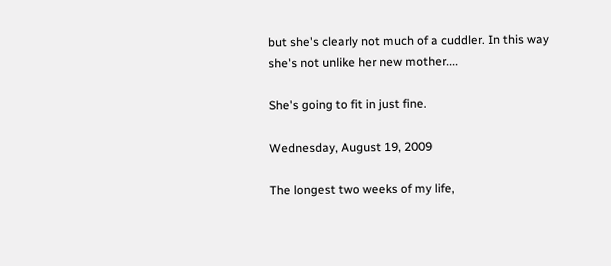but she's clearly not much of a cuddler. In this way she's not unlike her new mother....

She's going to fit in just fine.

Wednesday, August 19, 2009

The longest two weeks of my life,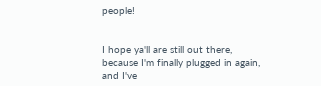people!


I hope ya'll are still out there, because I'm finally plugged in again, and I've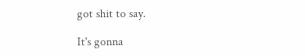got shit to say.

It's gonna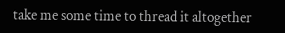take me some time to thread it altogether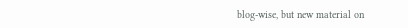blog-wise, but new material on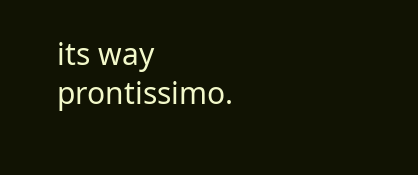its way prontissimo.